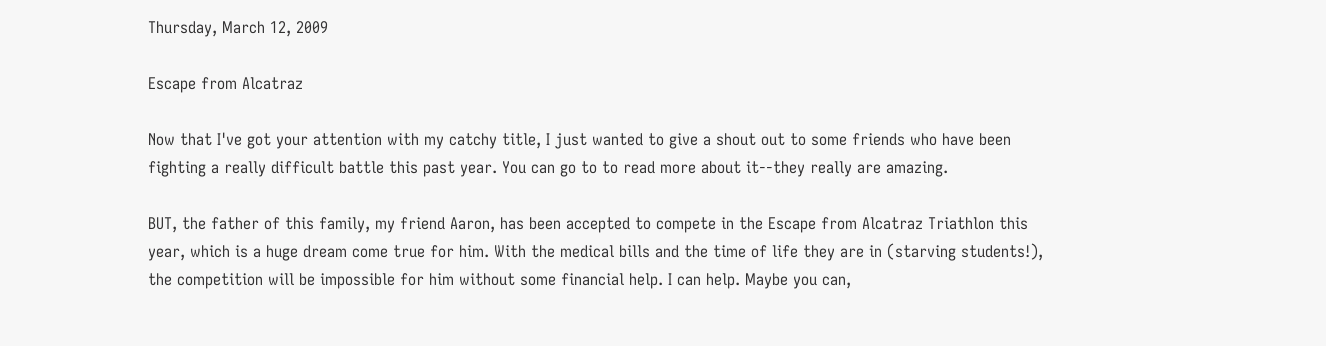Thursday, March 12, 2009

Escape from Alcatraz

Now that I've got your attention with my catchy title, I just wanted to give a shout out to some friends who have been fighting a really difficult battle this past year. You can go to to read more about it--they really are amazing.

BUT, the father of this family, my friend Aaron, has been accepted to compete in the Escape from Alcatraz Triathlon this year, which is a huge dream come true for him. With the medical bills and the time of life they are in (starving students!), the competition will be impossible for him without some financial help. I can help. Maybe you can,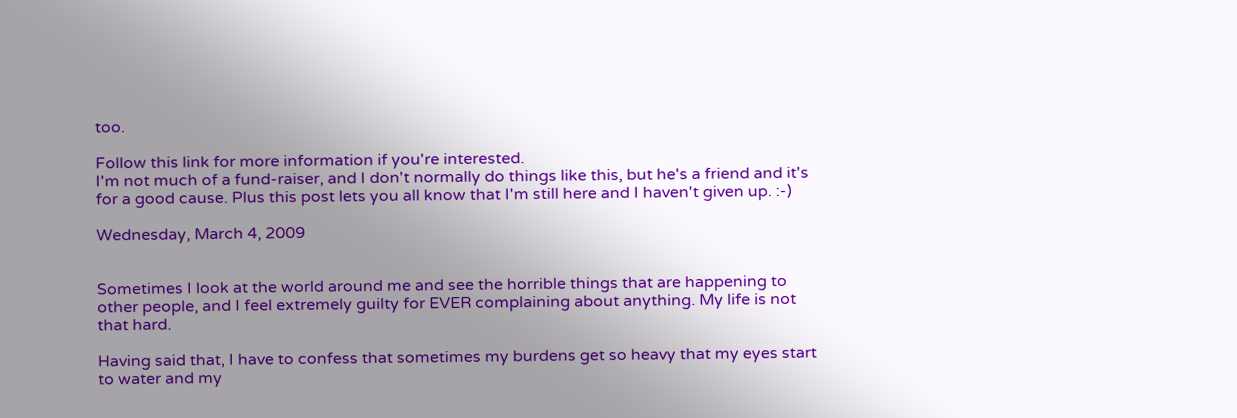too.

Follow this link for more information if you're interested.
I'm not much of a fund-raiser, and I don't normally do things like this, but he's a friend and it's for a good cause. Plus this post lets you all know that I'm still here and I haven't given up. :-)

Wednesday, March 4, 2009


Sometimes I look at the world around me and see the horrible things that are happening to other people, and I feel extremely guilty for EVER complaining about anything. My life is not that hard.

Having said that, I have to confess that sometimes my burdens get so heavy that my eyes start to water and my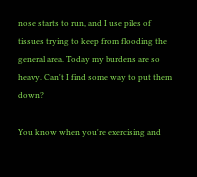nose starts to run, and I use piles of tissues trying to keep from flooding the general area. Today my burdens are so heavy. Can't I find some way to put them down?

You know when you're exercising and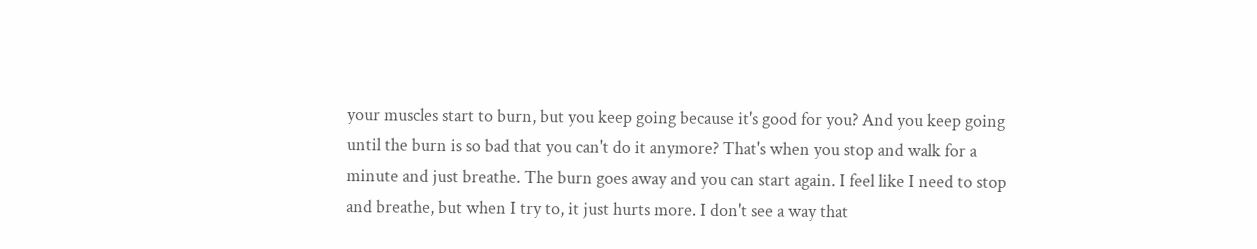your muscles start to burn, but you keep going because it's good for you? And you keep going until the burn is so bad that you can't do it anymore? That's when you stop and walk for a minute and just breathe. The burn goes away and you can start again. I feel like I need to stop and breathe, but when I try to, it just hurts more. I don't see a way that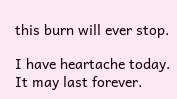this burn will ever stop.

I have heartache today. It may last forever.